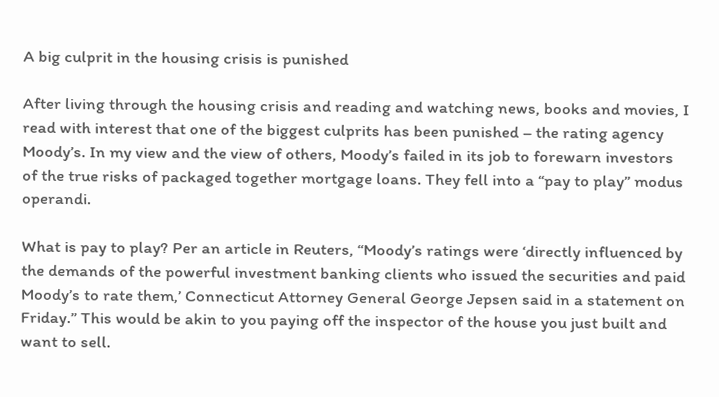A big culprit in the housing crisis is punished

After living through the housing crisis and reading and watching news, books and movies, I read with interest that one of the biggest culprits has been punished – the rating agency Moody’s. In my view and the view of others, Moody’s failed in its job to forewarn investors of the true risks of packaged together mortgage loans. They fell into a “pay to play” modus operandi.

What is pay to play? Per an article in Reuters, “Moody’s ratings were ‘directly influenced by the demands of the powerful investment banking clients who issued the securities and paid Moody’s to rate them,’ Connecticut Attorney General George Jepsen said in a statement on Friday.” This would be akin to you paying off the inspector of the house you just built and want to sell.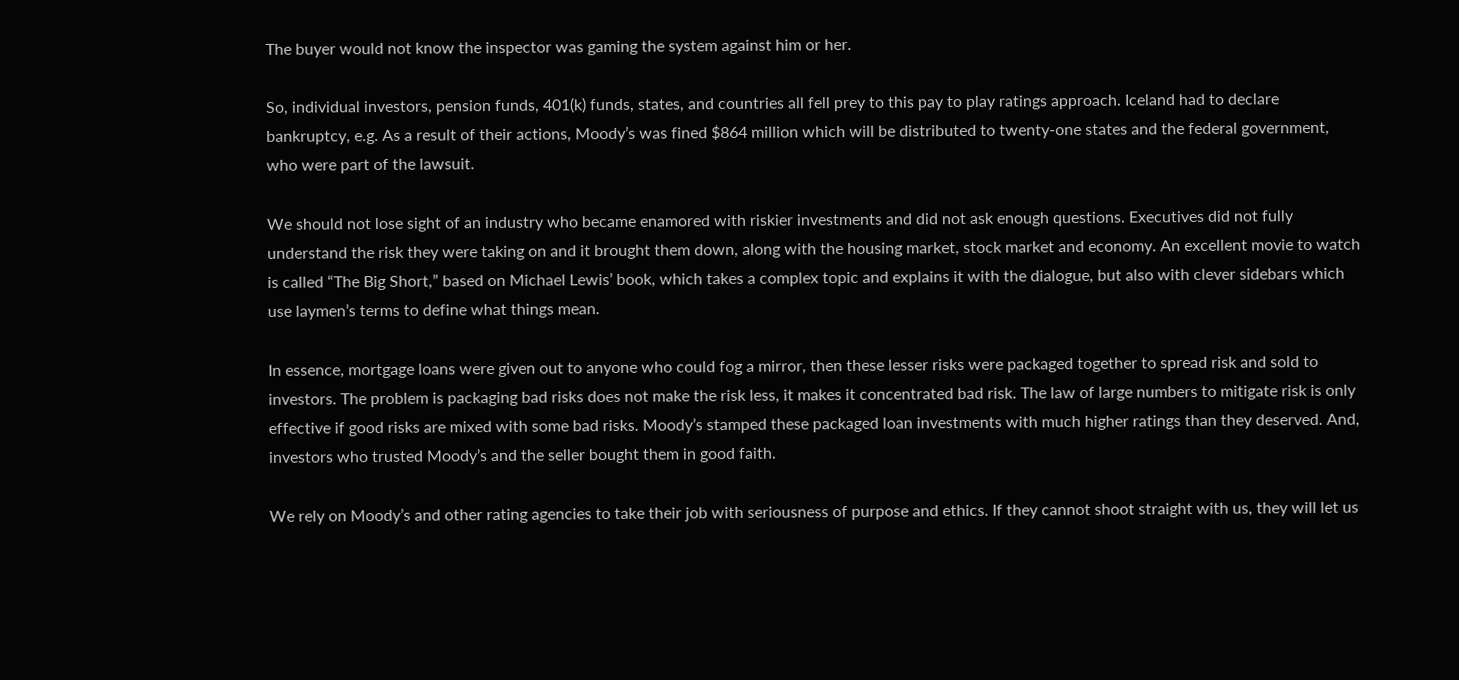The buyer would not know the inspector was gaming the system against him or her.

So, individual investors, pension funds, 401(k) funds, states, and countries all fell prey to this pay to play ratings approach. Iceland had to declare bankruptcy, e.g. As a result of their actions, Moody’s was fined $864 million which will be distributed to twenty-one states and the federal government, who were part of the lawsuit.

We should not lose sight of an industry who became enamored with riskier investments and did not ask enough questions. Executives did not fully understand the risk they were taking on and it brought them down, along with the housing market, stock market and economy. An excellent movie to watch is called “The Big Short,” based on Michael Lewis’ book, which takes a complex topic and explains it with the dialogue, but also with clever sidebars which use laymen’s terms to define what things mean.

In essence, mortgage loans were given out to anyone who could fog a mirror, then these lesser risks were packaged together to spread risk and sold to investors. The problem is packaging bad risks does not make the risk less, it makes it concentrated bad risk. The law of large numbers to mitigate risk is only effective if good risks are mixed with some bad risks. Moody’s stamped these packaged loan investments with much higher ratings than they deserved. And, investors who trusted Moody’s and the seller bought them in good faith.

We rely on Moody’s and other rating agencies to take their job with seriousness of purpose and ethics. If they cannot shoot straight with us, they will let us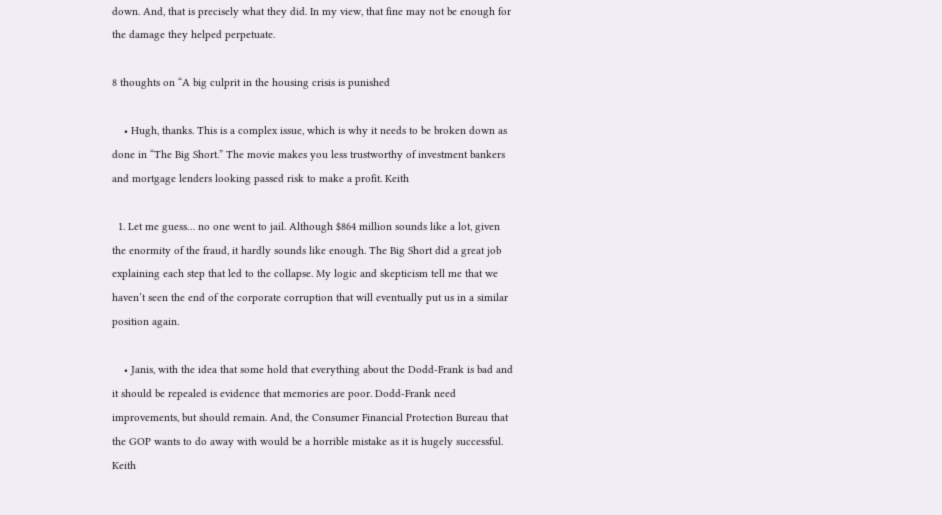down. And, that is precisely what they did. In my view, that fine may not be enough for the damage they helped perpetuate.

8 thoughts on “A big culprit in the housing crisis is punished

    • Hugh, thanks. This is a complex issue, which is why it needs to be broken down as done in “The Big Short.” The movie makes you less trustworthy of investment bankers and mortgage lenders looking passed risk to make a profit. Keith

  1. Let me guess… no one went to jail. Although $864 million sounds like a lot, given the enormity of the fraud, it hardly sounds like enough. The Big Short did a great job explaining each step that led to the collapse. My logic and skepticism tell me that we haven’t seen the end of the corporate corruption that will eventually put us in a similar position again.

    • Janis, with the idea that some hold that everything about the Dodd-Frank is bad and it should be repealed is evidence that memories are poor. Dodd-Frank need improvements, but should remain. And, the Consumer Financial Protection Bureau that the GOP wants to do away with would be a horrible mistake as it is hugely successful. Keith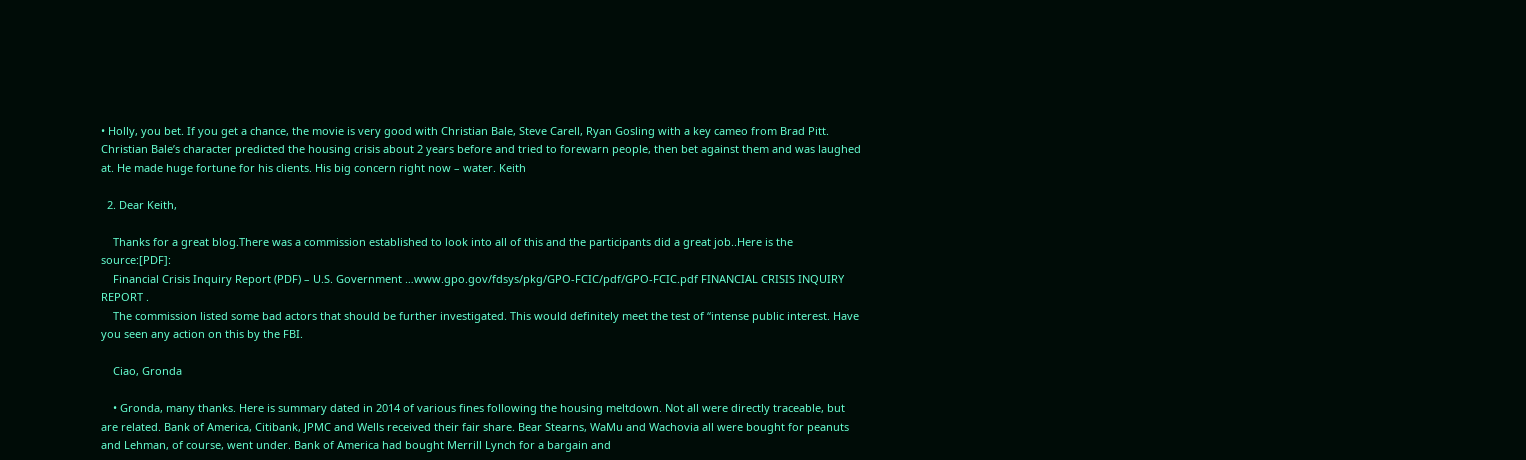• Holly, you bet. If you get a chance, the movie is very good with Christian Bale, Steve Carell, Ryan Gosling with a key cameo from Brad Pitt. Christian Bale’s character predicted the housing crisis about 2 years before and tried to forewarn people, then bet against them and was laughed at. He made huge fortune for his clients. His big concern right now – water. Keith

  2. Dear Keith,

    Thanks for a great blog.There was a commission established to look into all of this and the participants did a great job..Here is the source:[PDF]:
    Financial Crisis Inquiry Report (PDF) – U.S. Government …www.gpo.gov/fdsys/pkg/GPO-FCIC/pdf/GPO-FCIC.pdf FINANCIAL CRISIS INQUIRY REPORT .
    The commission listed some bad actors that should be further investigated. This would definitely meet the test of “intense public interest. Have you seen any action on this by the FBI.

    Ciao, Gronda

    • Gronda, many thanks. Here is summary dated in 2014 of various fines following the housing meltdown. Not all were directly traceable, but are related. Bank of America, Citibank, JPMC and Wells received their fair share. Bear Stearns, WaMu and Wachovia all were bought for peanuts and Lehman, of course, went under. Bank of America had bought Merrill Lynch for a bargain and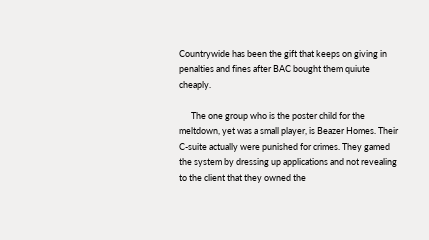Countrywide has been the gift that keeps on giving in penalties and fines after BAC bought them quiute cheaply.

      The one group who is the poster child for the meltdown, yet was a small player, is Beazer Homes. Their C-suite actually were punished for crimes. They gamed the system by dressing up applications and not revealing to the client that they owned the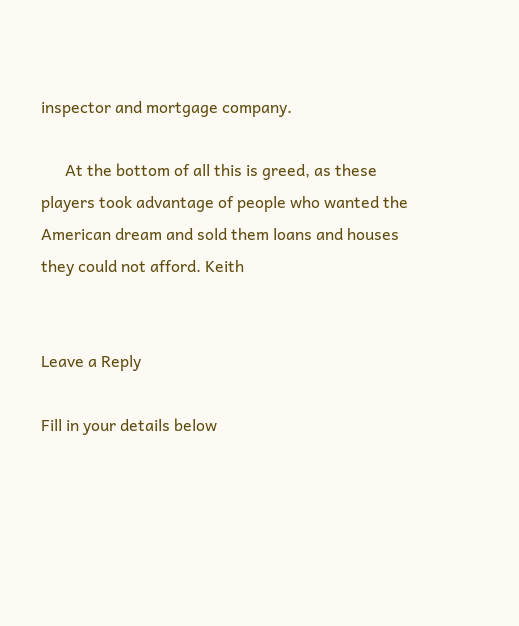inspector and mortgage company.

      At the bottom of all this is greed, as these players took advantage of people who wanted the American dream and sold them loans and houses they could not afford. Keith


Leave a Reply

Fill in your details below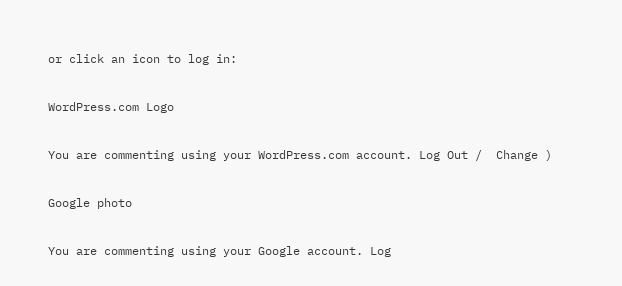or click an icon to log in:

WordPress.com Logo

You are commenting using your WordPress.com account. Log Out /  Change )

Google photo

You are commenting using your Google account. Log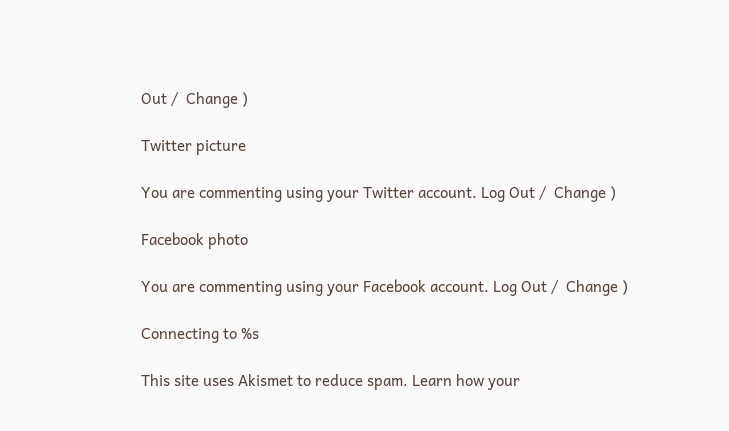Out /  Change )

Twitter picture

You are commenting using your Twitter account. Log Out /  Change )

Facebook photo

You are commenting using your Facebook account. Log Out /  Change )

Connecting to %s

This site uses Akismet to reduce spam. Learn how your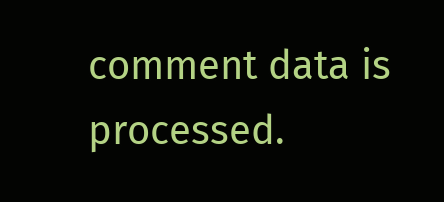comment data is processed.